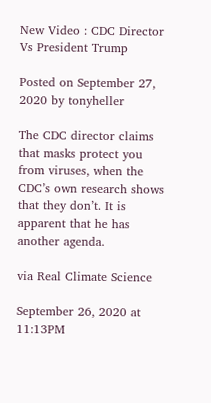New Video : CDC Director Vs President Trump

Posted on September 27, 2020 by tonyheller

The CDC director claims that masks protect you from viruses, when the CDC’s own research shows that they don’t. It is apparent that he has another agenda.

via Real Climate Science

September 26, 2020 at 11:13PM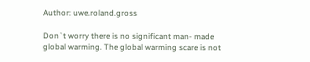Author: uwe.roland.gross

Don`t worry there is no significant man- made global warming. The global warming scare is not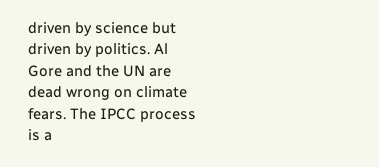driven by science but driven by politics. Al Gore and the UN are dead wrong on climate fears. The IPCC process is a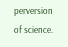perversion of science.